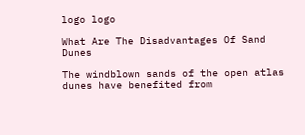logo logo

What Are The Disadvantages Of Sand Dunes

The windblown sands of the open atlas dunes have benefited from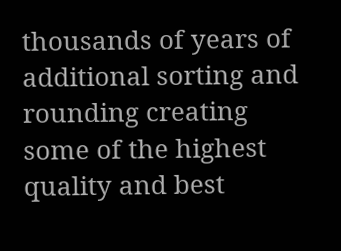thousands of years of additional sorting and rounding creating some of the highest quality and best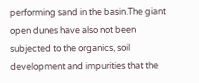performing sand in the basin.The giant open dunes have also not been subjected to the organics, soil development and impurities that the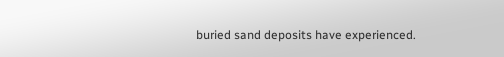buried sand deposits have experienced.